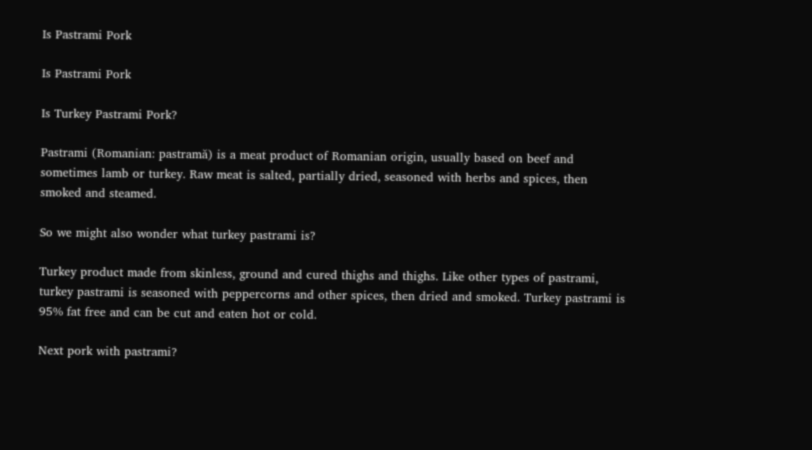Is Pastrami Pork

Is Pastrami Pork

Is Turkey Pastrami Pork?

Pastrami (Romanian: pastramă) is a meat product of Romanian origin, usually based on beef and sometimes lamb or turkey. Raw meat is salted, partially dried, seasoned with herbs and spices, then smoked and steamed.

So we might also wonder what turkey pastrami is?

Turkey product made from skinless, ground and cured thighs and thighs. Like other types of pastrami, turkey pastrami is seasoned with peppercorns and other spices, then dried and smoked. Turkey pastrami is 95% fat free and can be cut and eaten hot or cold.

Next pork with pastrami?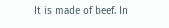It is made of beef. In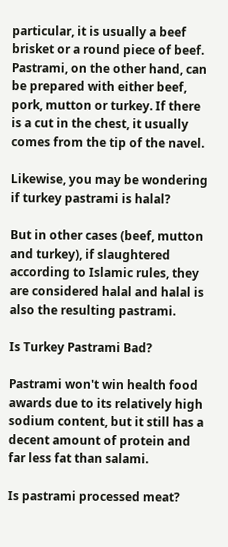particular, it is usually a beef brisket or a round piece of beef. Pastrami, on the other hand, can be prepared with either beef, pork, mutton or turkey. If there is a cut in the chest, it usually comes from the tip of the navel.

Likewise, you may be wondering if turkey pastrami is halal?

But in other cases (beef, mutton and turkey), if slaughtered according to Islamic rules, they are considered halal and halal is also the resulting pastrami.

Is Turkey Pastrami Bad?

Pastrami won't win health food awards due to its relatively high sodium content, but it still has a decent amount of protein and far less fat than salami.

Is pastrami processed meat?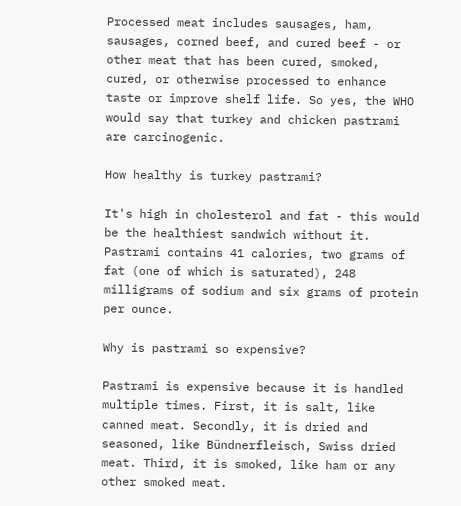Processed meat includes sausages, ham, sausages, corned beef, and cured beef - or other meat that has been cured, smoked, cured, or otherwise processed to enhance taste or improve shelf life. So yes, the WHO would say that turkey and chicken pastrami are carcinogenic.

How healthy is turkey pastrami?

It's high in cholesterol and fat - this would be the healthiest sandwich without it. Pastrami contains 41 calories, two grams of fat (one of which is saturated), 248 milligrams of sodium and six grams of protein per ounce.

Why is pastrami so expensive?

Pastrami is expensive because it is handled multiple times. First, it is salt, like canned meat. Secondly, it is dried and seasoned, like Bündnerfleisch, Swiss dried meat. Third, it is smoked, like ham or any other smoked meat.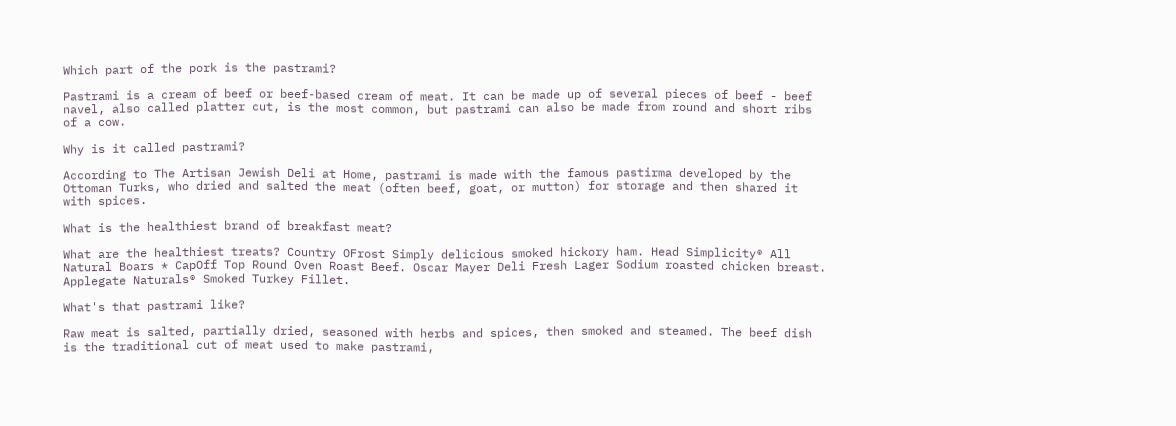Which part of the pork is the pastrami?

Pastrami is a cream of beef or beef-based cream of meat. It can be made up of several pieces of beef - beef navel, also called platter cut, is the most common, but pastrami can also be made from round and short ribs of a cow.

Why is it called pastrami?

According to The Artisan Jewish Deli at Home, pastrami is made with the famous pastirma developed by the Ottoman Turks, who dried and salted the meat (often beef, goat, or mutton) for storage and then shared it with spices.

What is the healthiest brand of breakfast meat?

What are the healthiest treats? Country OFrost Simply delicious smoked hickory ham. Head Simplicity® All Natural Boars * CapOff Top Round Oven Roast Beef. Oscar Mayer Deli Fresh Lager Sodium roasted chicken breast. Applegate Naturals® Smoked Turkey Fillet.

What's that pastrami like?

Raw meat is salted, partially dried, seasoned with herbs and spices, then smoked and steamed. The beef dish is the traditional cut of meat used to make pastrami,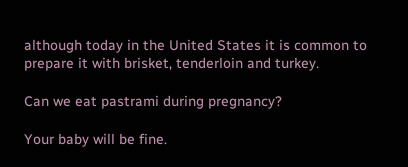although today in the United States it is common to prepare it with brisket, tenderloin and turkey.

Can we eat pastrami during pregnancy?

Your baby will be fine.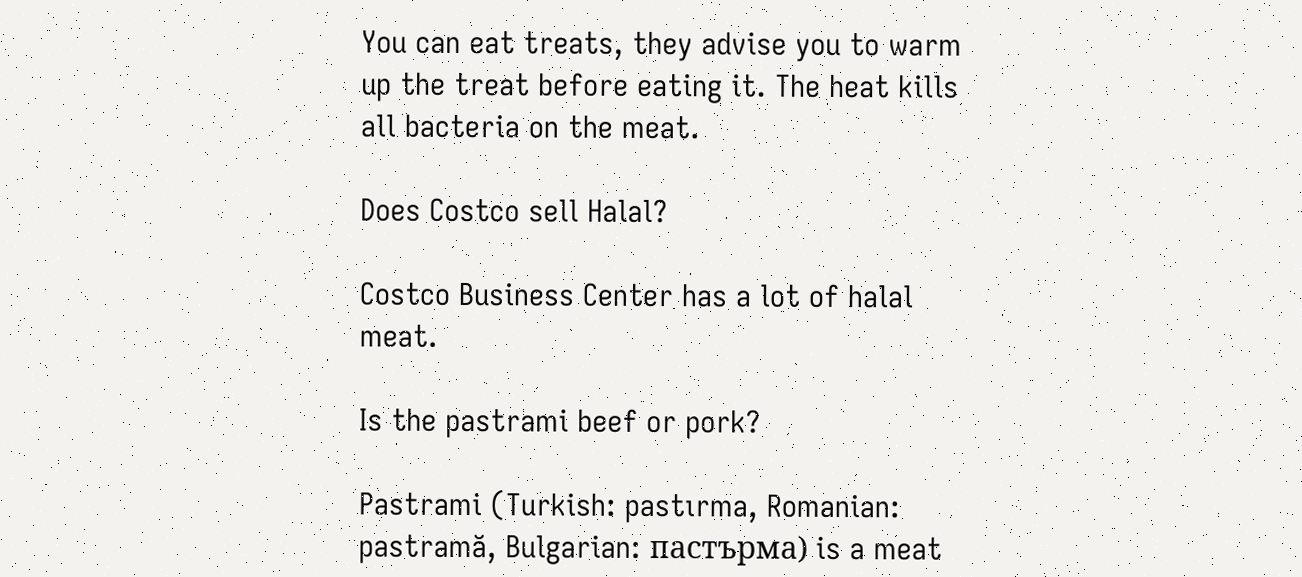You can eat treats, they advise you to warm up the treat before eating it. The heat kills all bacteria on the meat.

Does Costco sell Halal?

Costco Business Center has a lot of halal meat.

Is the pastrami beef or pork?

Pastrami (Turkish: pastırma, Romanian: pastramă, Bulgarian: пастърма) is a meat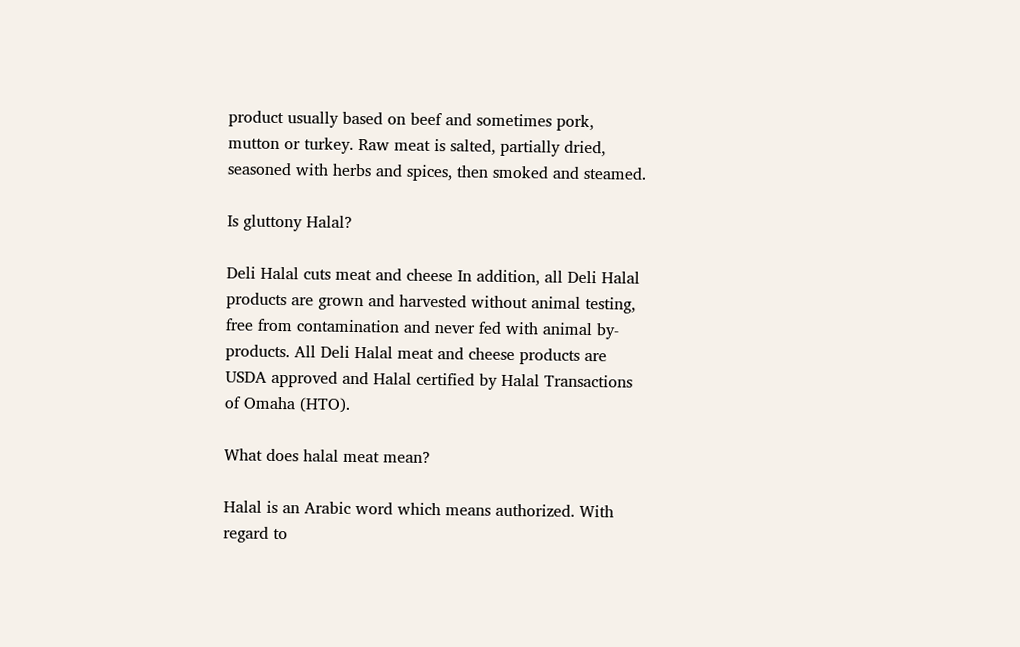product usually based on beef and sometimes pork, mutton or turkey. Raw meat is salted, partially dried, seasoned with herbs and spices, then smoked and steamed.

Is gluttony Halal?

Deli Halal cuts meat and cheese In addition, all Deli Halal products are grown and harvested without animal testing, free from contamination and never fed with animal by-products. All Deli Halal meat and cheese products are USDA approved and Halal certified by Halal Transactions of Omaha (HTO).

What does halal meat mean?

Halal is an Arabic word which means authorized. With regard to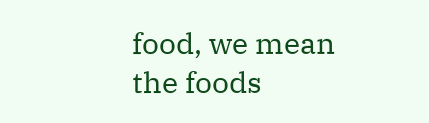food, we mean the foods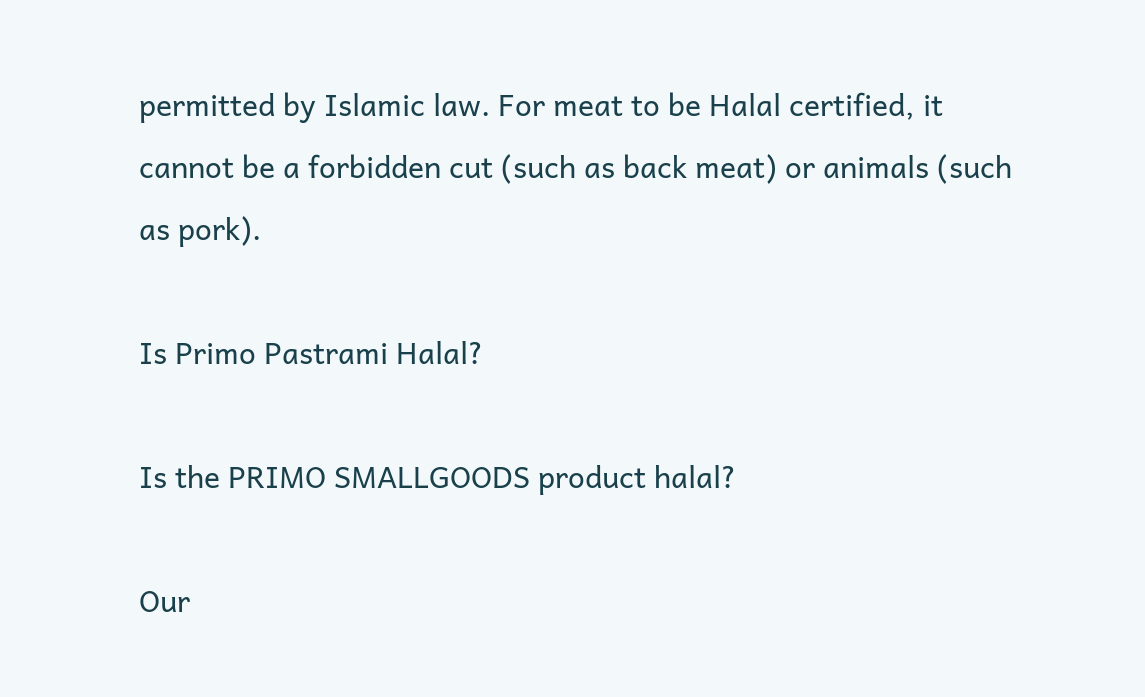permitted by Islamic law. For meat to be Halal certified, it cannot be a forbidden cut (such as back meat) or animals (such as pork).

Is Primo Pastrami Halal?

Is the PRIMO SMALLGOODS product halal?

Our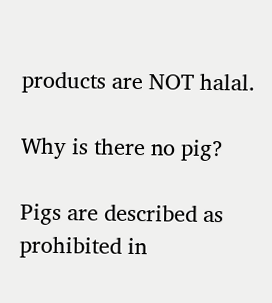products are NOT halal.

Why is there no pig?

Pigs are described as prohibited in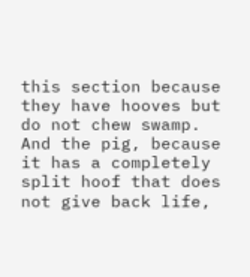this section because they have hooves but do not chew swamp. And the pig, because it has a completely split hoof that does not give back life,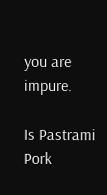you are impure.

Is Pastrami Pork